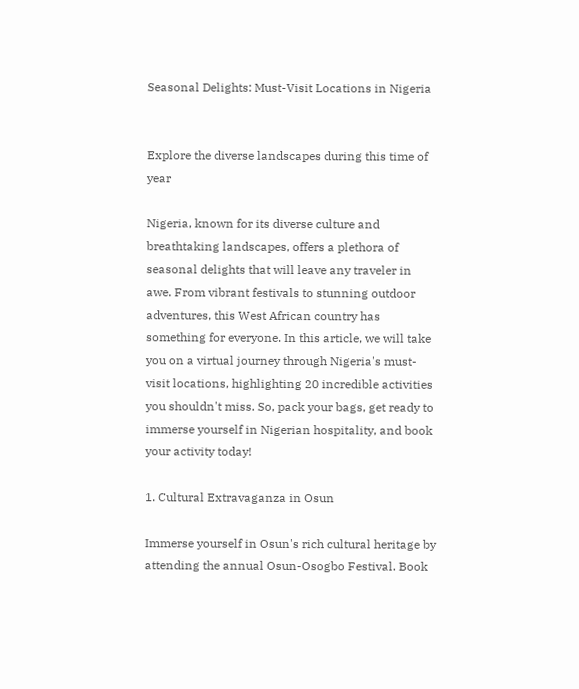Seasonal Delights: Must-Visit Locations in Nigeria


Explore the diverse landscapes during this time of year

Nigeria, known for its diverse culture and breathtaking landscapes, offers a plethora of seasonal delights that will leave any traveler in awe. From vibrant festivals to stunning outdoor adventures, this West African country has something for everyone. In this article, we will take you on a virtual journey through Nigeria's must-visit locations, highlighting 20 incredible activities you shouldn't miss. So, pack your bags, get ready to immerse yourself in Nigerian hospitality, and book your activity today!

1. Cultural Extravaganza in Osun

Immerse yourself in Osun's rich cultural heritage by attending the annual Osun-Osogbo Festival. Book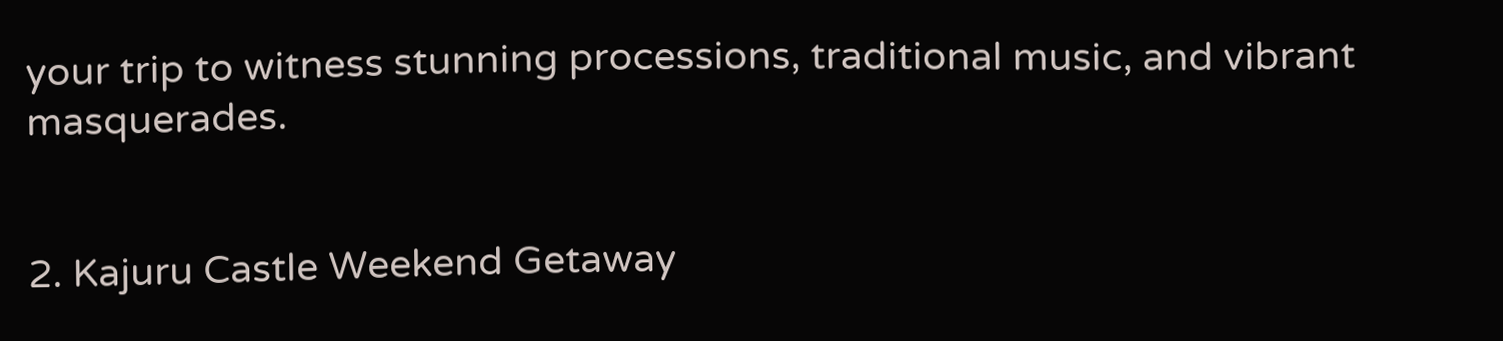your trip to witness stunning processions, traditional music, and vibrant masquerades.


2. Kajuru Castle Weekend Getaway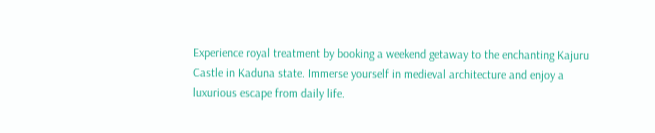Experience royal treatment by booking a weekend getaway to the enchanting Kajuru Castle in Kaduna state. Immerse yourself in medieval architecture and enjoy a luxurious escape from daily life.